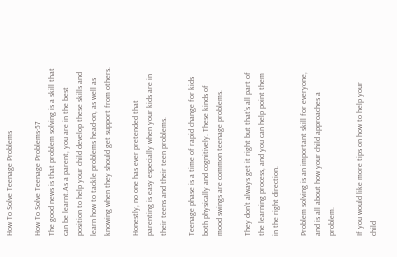How To Solve Teenage Problems

How To Solve Teenage Problems-57
The good news is that problem solving is a skill that can be learnt.As a parent, you are in the best position to help your child develop these skills and learn how to tackle problems head-on, as well as knowing when they should get support from others.

Honestly, no one has ever pretended that parenting is easy especially when your kids are in their teens and their teen problems.

Teenage phase is a time of rapid change for kids both physically and cognitively. These kinds of mood swings are common teenage problems.

They don’t always get it right but that’s all part of the learning process, and you can help point them in the right direction.

Problem solving is an important skill for everyone, and is all about how your child approaches a problem.

If you would like more tips on how to help your child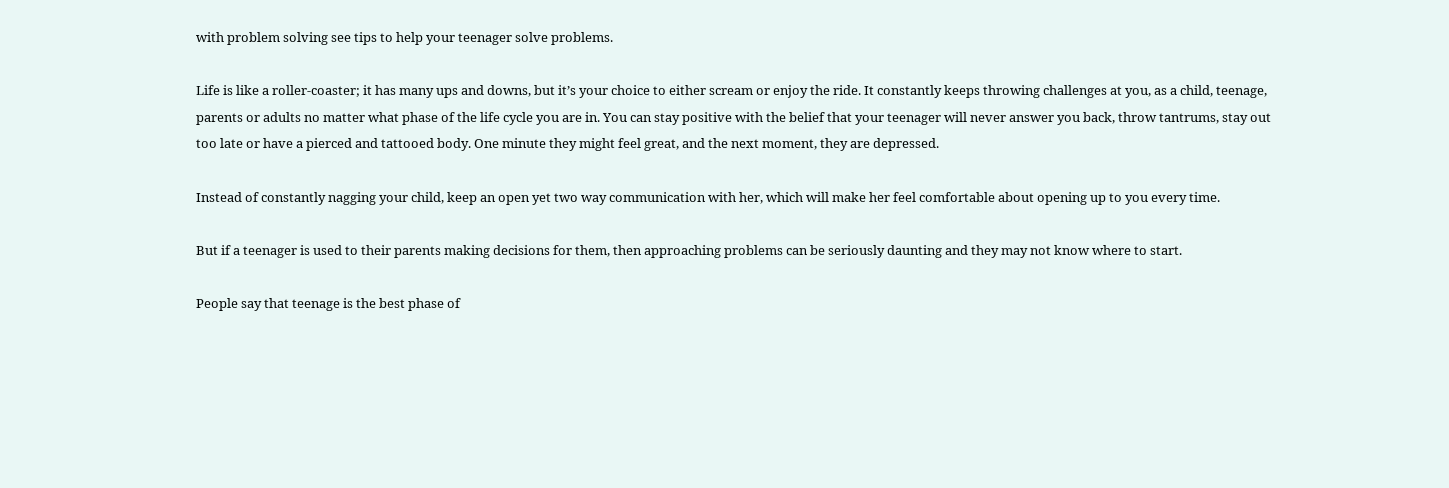with problem solving see tips to help your teenager solve problems.

Life is like a roller-coaster; it has many ups and downs, but it’s your choice to either scream or enjoy the ride. It constantly keeps throwing challenges at you, as a child, teenage, parents or adults no matter what phase of the life cycle you are in. You can stay positive with the belief that your teenager will never answer you back, throw tantrums, stay out too late or have a pierced and tattooed body. One minute they might feel great, and the next moment, they are depressed.

Instead of constantly nagging your child, keep an open yet two way communication with her, which will make her feel comfortable about opening up to you every time.

But if a teenager is used to their parents making decisions for them, then approaching problems can be seriously daunting and they may not know where to start.

People say that teenage is the best phase of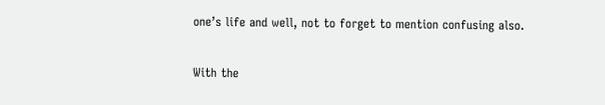one’s life and well, not to forget to mention confusing also.

With the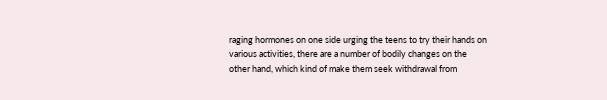raging hormones on one side urging the teens to try their hands on various activities, there are a number of bodily changes on the other hand, which kind of make them seek withdrawal from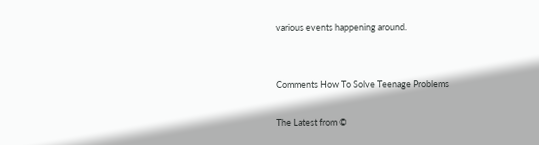various events happening around.


Comments How To Solve Teenage Problems

The Latest from ©